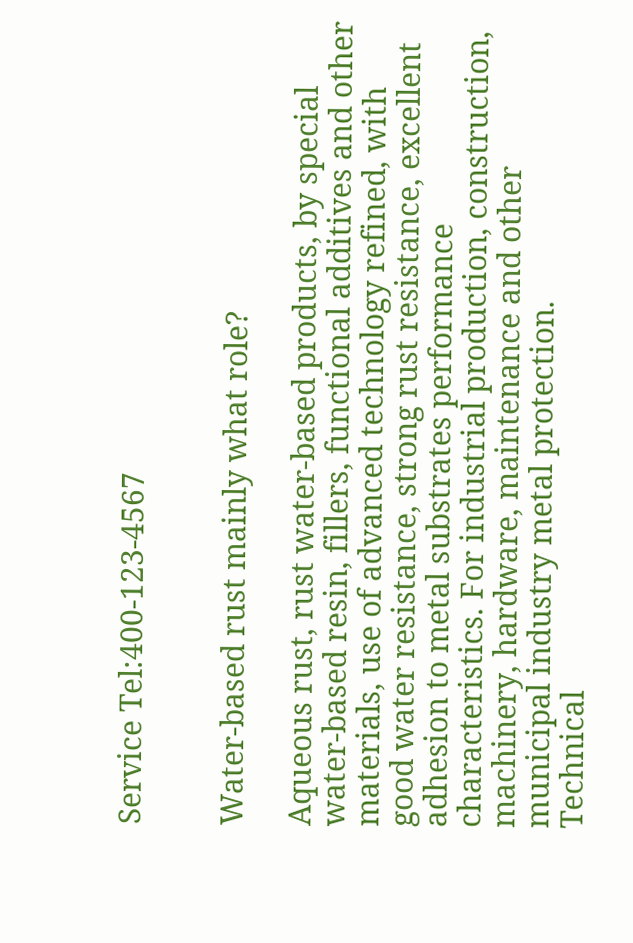Service Tel:400-123-4567


Water-based rust mainly what role?

Aqueous rust, rust water-based products, by special water-based resin, fillers, functional additives and other materials, use of advanced technology refined, with good water resistance, strong rust resistance, excellent adhesion to metal substrates performance characteristics. For industrial production, construction, machinery, hardware, maintenance and other municipal industry metal protection.
Technical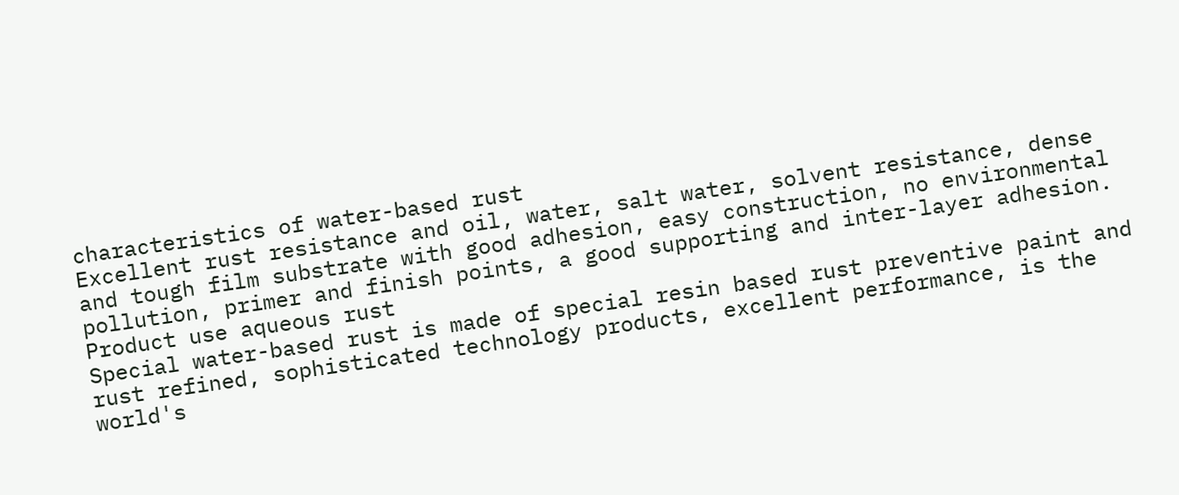characteristics of water-based rust
Excellent rust resistance and oil, water, salt water, solvent resistance, dense and tough film substrate with good adhesion, easy construction, no environmental pollution, primer and finish points, a good supporting and inter-layer adhesion.
Product use aqueous rust
Special water-based rust is made of special resin based rust preventive paint and rust refined, sophisticated technology products, excellent performance, is the world's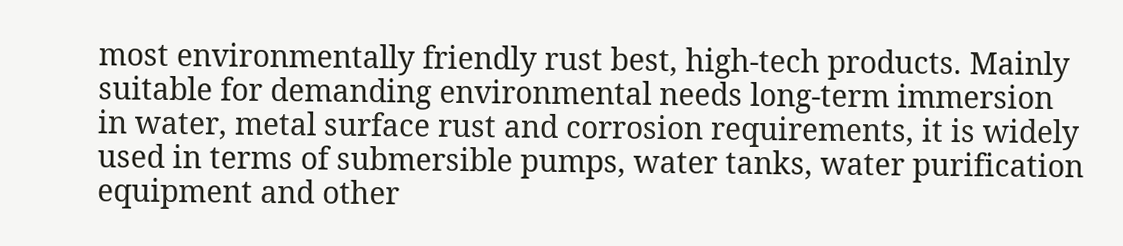most environmentally friendly rust best, high-tech products. Mainly suitable for demanding environmental needs long-term immersion in water, metal surface rust and corrosion requirements, it is widely used in terms of submersible pumps, water tanks, water purification equipment and other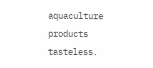aquaculture products tasteless.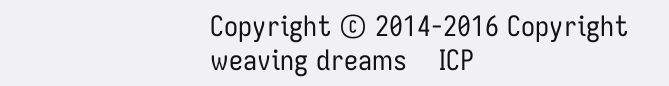Copyright © 2014-2016 Copyright weaving dreams    ICP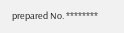prepared No. ********